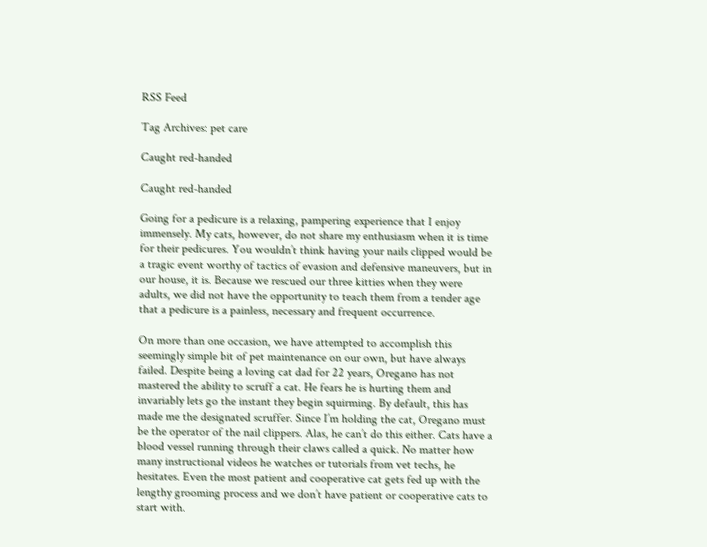RSS Feed

Tag Archives: pet care

Caught red-handed

Caught red-handed

Going for a pedicure is a relaxing, pampering experience that I enjoy immensely. My cats, however, do not share my enthusiasm when it is time for their pedicures. You wouldn’t think having your nails clipped would be a tragic event worthy of tactics of evasion and defensive maneuvers, but in our house, it is. Because we rescued our three kitties when they were adults, we did not have the opportunity to teach them from a tender age that a pedicure is a painless, necessary and frequent occurrence.

On more than one occasion, we have attempted to accomplish this seemingly simple bit of pet maintenance on our own, but have always failed. Despite being a loving cat dad for 22 years, Oregano has not mastered the ability to scruff a cat. He fears he is hurting them and invariably lets go the instant they begin squirming. By default, this has made me the designated scruffer. Since I’m holding the cat, Oregano must be the operator of the nail clippers. Alas, he can’t do this either. Cats have a blood vessel running through their claws called a quick. No matter how many instructional videos he watches or tutorials from vet techs, he hesitates. Even the most patient and cooperative cat gets fed up with the lengthy grooming process and we don’t have patient or cooperative cats to start with.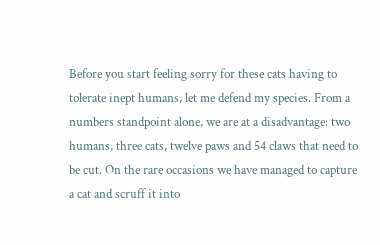Before you start feeling sorry for these cats having to tolerate inept humans, let me defend my species. From a numbers standpoint alone, we are at a disadvantage: two humans, three cats, twelve paws and 54 claws that need to be cut. On the rare occasions we have managed to capture a cat and scruff it into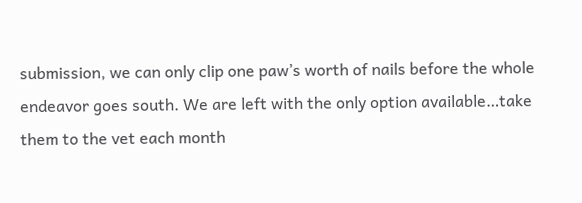submission, we can only clip one paw’s worth of nails before the whole endeavor goes south. We are left with the only option available…take them to the vet each month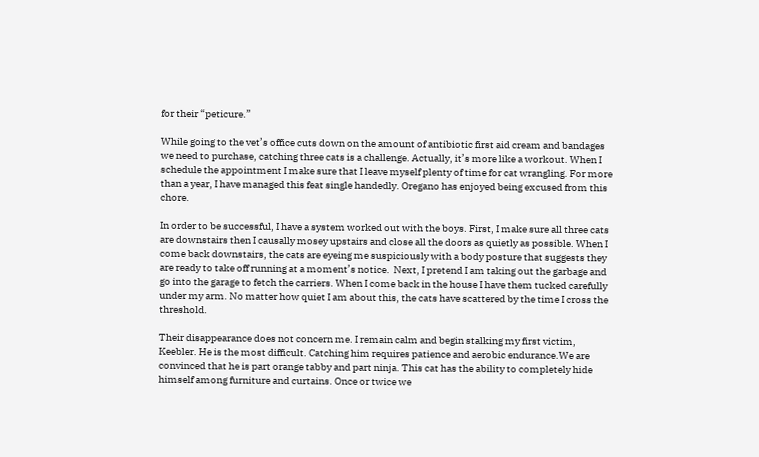for their “peticure.”

While going to the vet’s office cuts down on the amount of antibiotic first aid cream and bandages we need to purchase, catching three cats is a challenge. Actually, it’s more like a workout. When I schedule the appointment I make sure that I leave myself plenty of time for cat wrangling. For more than a year, I have managed this feat single handedly. Oregano has enjoyed being excused from this chore.

In order to be successful, I have a system worked out with the boys. First, I make sure all three cats are downstairs then I causally mosey upstairs and close all the doors as quietly as possible. When I come back downstairs, the cats are eyeing me suspiciously with a body posture that suggests they are ready to take off running at a moment’s notice.  Next, I pretend I am taking out the garbage and go into the garage to fetch the carriers. When I come back in the house I have them tucked carefully under my arm. No matter how quiet I am about this, the cats have scattered by the time I cross the threshold.

Their disappearance does not concern me. I remain calm and begin stalking my first victim, Keebler. He is the most difficult. Catching him requires patience and aerobic endurance.We are convinced that he is part orange tabby and part ninja. This cat has the ability to completely hide himself among furniture and curtains. Once or twice we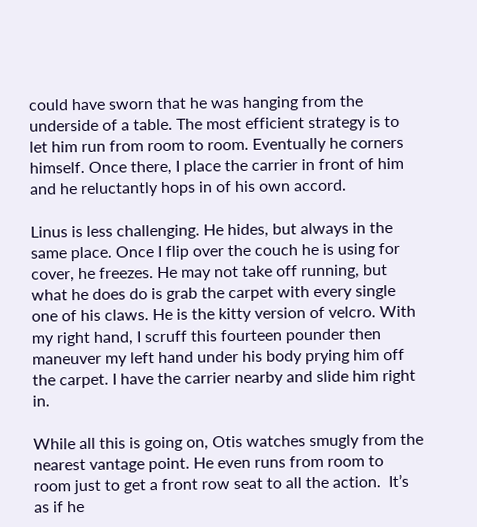could have sworn that he was hanging from the underside of a table. The most efficient strategy is to let him run from room to room. Eventually he corners himself. Once there, I place the carrier in front of him and he reluctantly hops in of his own accord.

Linus is less challenging. He hides, but always in the same place. Once I flip over the couch he is using for cover, he freezes. He may not take off running, but what he does do is grab the carpet with every single one of his claws. He is the kitty version of velcro. With my right hand, I scruff this fourteen pounder then maneuver my left hand under his body prying him off the carpet. I have the carrier nearby and slide him right in.

While all this is going on, Otis watches smugly from the nearest vantage point. He even runs from room to room just to get a front row seat to all the action.  It’s as if he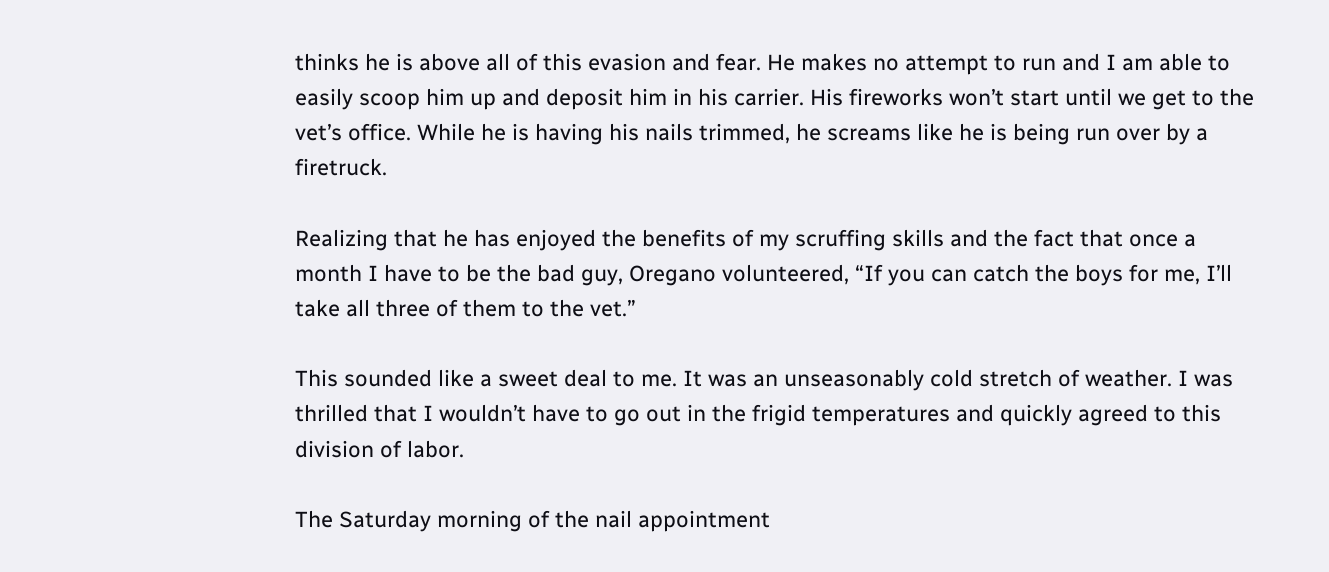thinks he is above all of this evasion and fear. He makes no attempt to run and I am able to easily scoop him up and deposit him in his carrier. His fireworks won’t start until we get to the vet’s office. While he is having his nails trimmed, he screams like he is being run over by a firetruck.

Realizing that he has enjoyed the benefits of my scruffing skills and the fact that once a month I have to be the bad guy, Oregano volunteered, “If you can catch the boys for me, I’ll take all three of them to the vet.”

This sounded like a sweet deal to me. It was an unseasonably cold stretch of weather. I was thrilled that I wouldn’t have to go out in the frigid temperatures and quickly agreed to this division of labor.

The Saturday morning of the nail appointment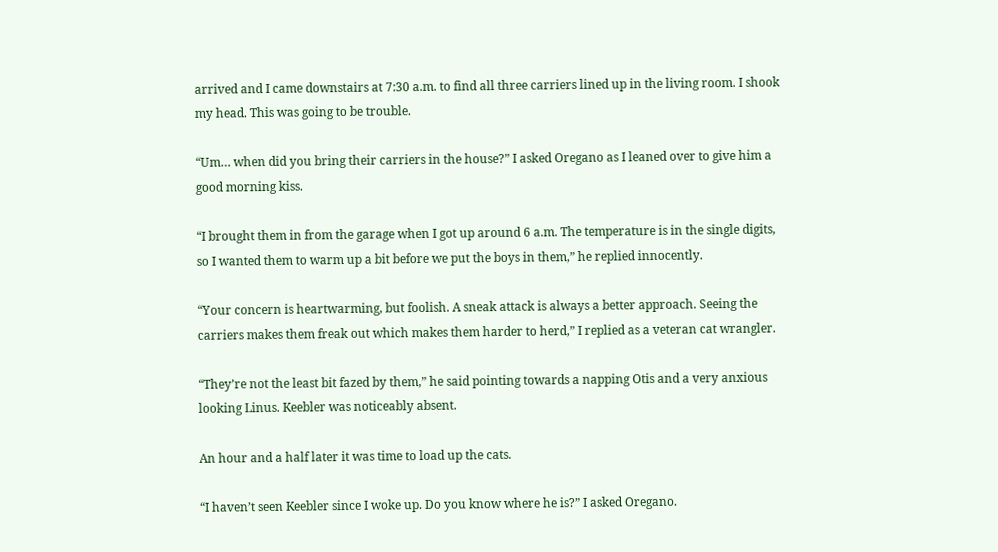arrived and I came downstairs at 7:30 a.m. to find all three carriers lined up in the living room. I shook my head. This was going to be trouble.

“Um… when did you bring their carriers in the house?” I asked Oregano as I leaned over to give him a good morning kiss.

“I brought them in from the garage when I got up around 6 a.m. The temperature is in the single digits, so I wanted them to warm up a bit before we put the boys in them,” he replied innocently.

“Your concern is heartwarming, but foolish. A sneak attack is always a better approach. Seeing the carriers makes them freak out which makes them harder to herd,” I replied as a veteran cat wrangler.

“They’re not the least bit fazed by them,” he said pointing towards a napping Otis and a very anxious looking Linus. Keebler was noticeably absent.

An hour and a half later it was time to load up the cats.

“I haven’t seen Keebler since I woke up. Do you know where he is?” I asked Oregano.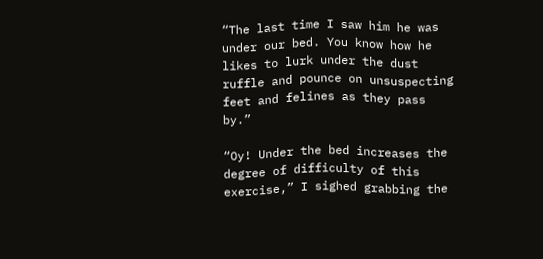“The last time I saw him he was under our bed. You know how he likes to lurk under the dust ruffle and pounce on unsuspecting feet and felines as they pass by.”

“Oy! Under the bed increases the degree of difficulty of this exercise,” I sighed grabbing the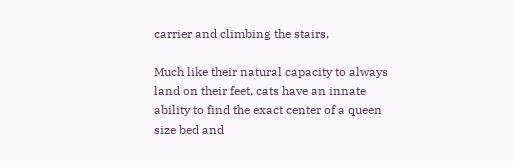carrier and climbing the stairs.

Much like their natural capacity to always land on their feet, cats have an innate ability to find the exact center of a queen size bed and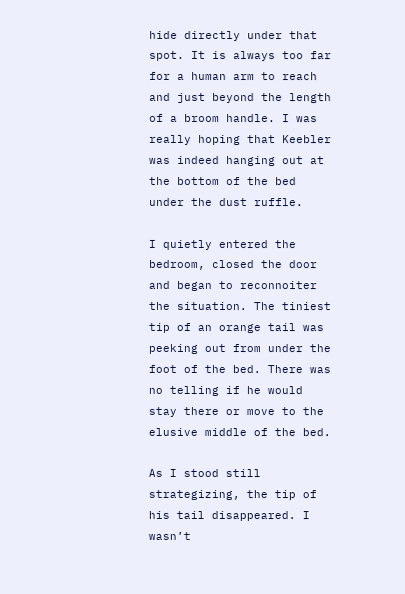hide directly under that spot. It is always too far for a human arm to reach and just beyond the length of a broom handle. I was really hoping that Keebler was indeed hanging out at the bottom of the bed under the dust ruffle.

I quietly entered the bedroom, closed the door and began to reconnoiter the situation. The tiniest tip of an orange tail was peeking out from under the foot of the bed. There was no telling if he would stay there or move to the elusive middle of the bed.

As I stood still strategizing, the tip of his tail disappeared. I wasn’t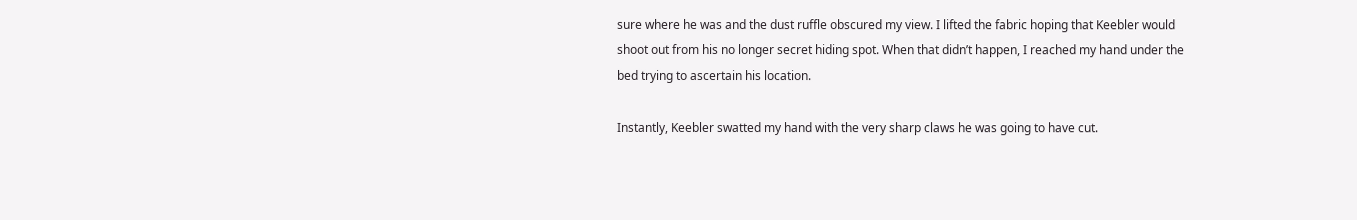sure where he was and the dust ruffle obscured my view. I lifted the fabric hoping that Keebler would shoot out from his no longer secret hiding spot. When that didn’t happen, I reached my hand under the bed trying to ascertain his location.

Instantly, Keebler swatted my hand with the very sharp claws he was going to have cut.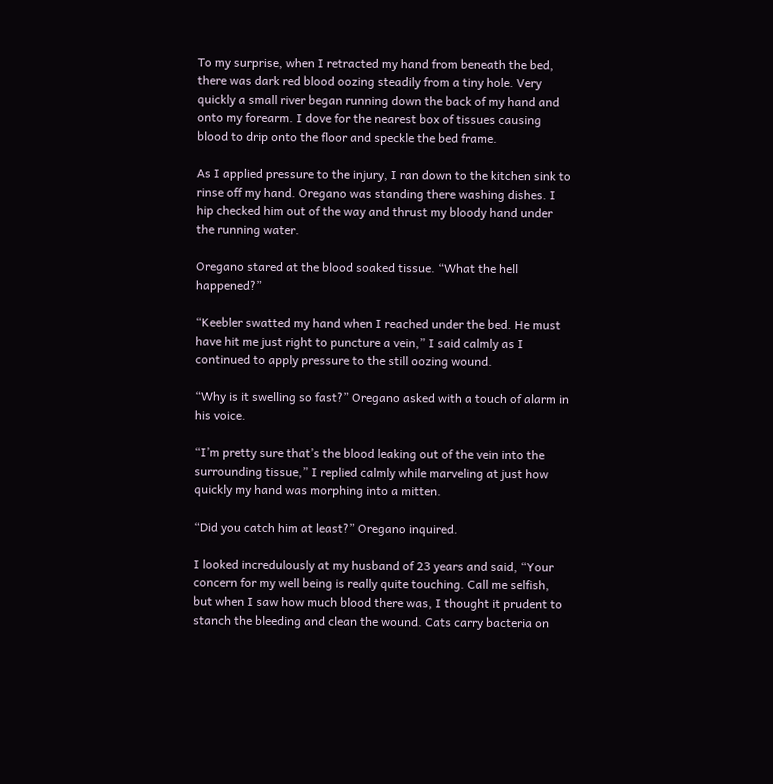To my surprise, when I retracted my hand from beneath the bed, there was dark red blood oozing steadily from a tiny hole. Very quickly a small river began running down the back of my hand and onto my forearm. I dove for the nearest box of tissues causing blood to drip onto the floor and speckle the bed frame.

As I applied pressure to the injury, I ran down to the kitchen sink to rinse off my hand. Oregano was standing there washing dishes. I hip checked him out of the way and thrust my bloody hand under the running water.

Oregano stared at the blood soaked tissue. “What the hell happened?”

“Keebler swatted my hand when I reached under the bed. He must have hit me just right to puncture a vein,” I said calmly as I continued to apply pressure to the still oozing wound.

“Why is it swelling so fast?” Oregano asked with a touch of alarm in his voice.

“I’m pretty sure that’s the blood leaking out of the vein into the surrounding tissue,” I replied calmly while marveling at just how quickly my hand was morphing into a mitten.

“Did you catch him at least?” Oregano inquired.

I looked incredulously at my husband of 23 years and said, “Your concern for my well being is really quite touching. Call me selfish, but when I saw how much blood there was, I thought it prudent to stanch the bleeding and clean the wound. Cats carry bacteria on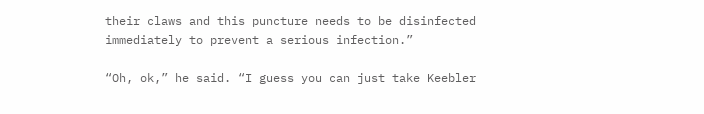their claws and this puncture needs to be disinfected immediately to prevent a serious infection.”

“Oh, ok,” he said. “I guess you can just take Keebler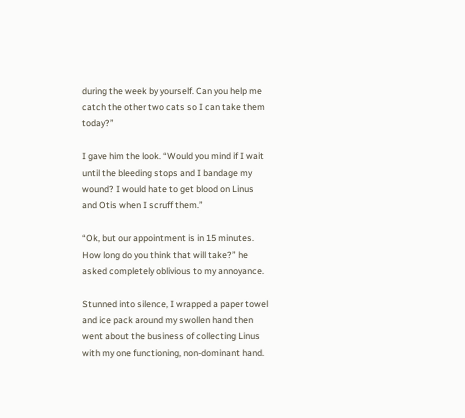during the week by yourself. Can you help me catch the other two cats so I can take them today?”

I gave him the look. “Would you mind if I wait until the bleeding stops and I bandage my wound? I would hate to get blood on Linus and Otis when I scruff them.”

“Ok, but our appointment is in 15 minutes. How long do you think that will take?” he asked completely oblivious to my annoyance.

Stunned into silence, I wrapped a paper towel and ice pack around my swollen hand then went about the business of collecting Linus with my one functioning, non-dominant hand.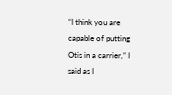“I think you are capable of putting Otis in a carrier,” I said as I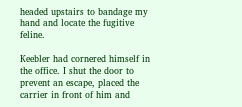headed upstairs to bandage my hand and locate the fugitive feline.

Keebler had cornered himself in the office. I shut the door to prevent an escape, placed the carrier in front of him and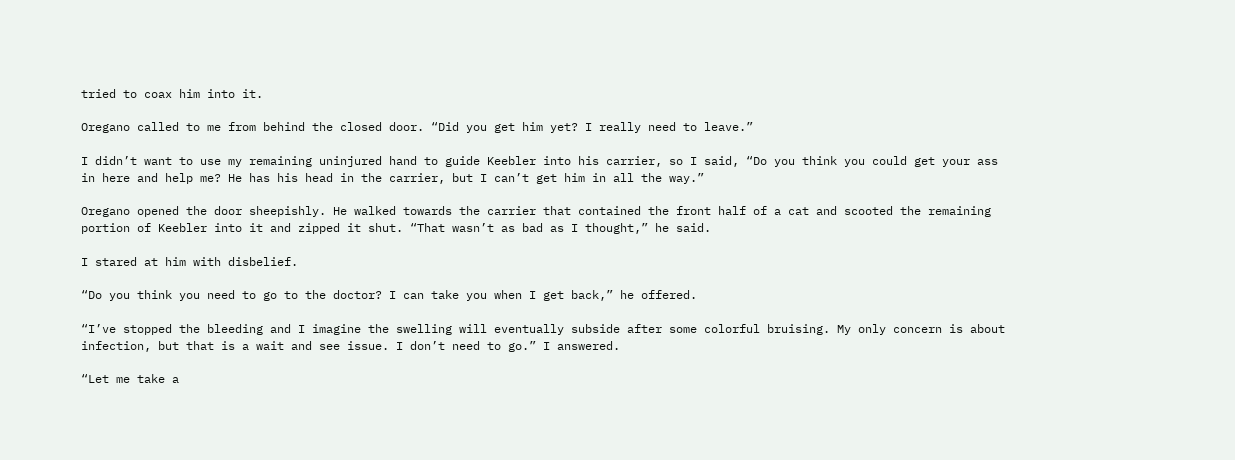tried to coax him into it.

Oregano called to me from behind the closed door. “Did you get him yet? I really need to leave.”

I didn’t want to use my remaining uninjured hand to guide Keebler into his carrier, so I said, “Do you think you could get your ass in here and help me? He has his head in the carrier, but I can’t get him in all the way.”

Oregano opened the door sheepishly. He walked towards the carrier that contained the front half of a cat and scooted the remaining portion of Keebler into it and zipped it shut. “That wasn’t as bad as I thought,” he said.

I stared at him with disbelief.

“Do you think you need to go to the doctor? I can take you when I get back,” he offered.

“I’ve stopped the bleeding and I imagine the swelling will eventually subside after some colorful bruising. My only concern is about infection, but that is a wait and see issue. I don’t need to go.” I answered.

“Let me take a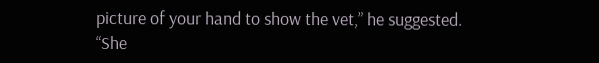picture of your hand to show the vet,” he suggested. “She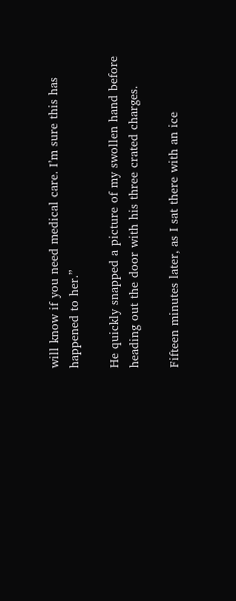will know if you need medical care. I’m sure this has happened to her.”

He quickly snapped a picture of my swollen hand before heading out the door with his three crated charges.

Fifteen minutes later, as I sat there with an ice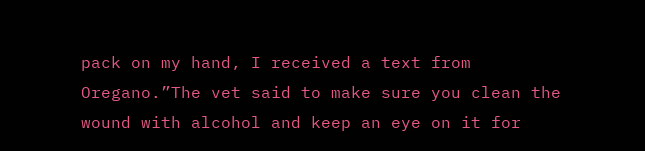pack on my hand, I received a text from Oregano.”The vet said to make sure you clean the wound with alcohol and keep an eye on it for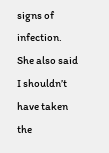signs of infection. She also said I shouldn’t have taken the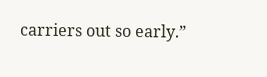carriers out so early.”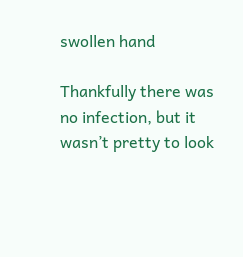swollen hand

Thankfully there was no infection, but it wasn’t pretty to look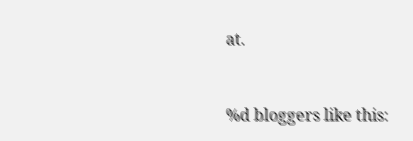at.


%d bloggers like this: